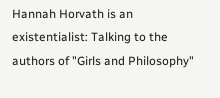Hannah Horvath is an existentialist: Talking to the authors of "Girls and Philosophy"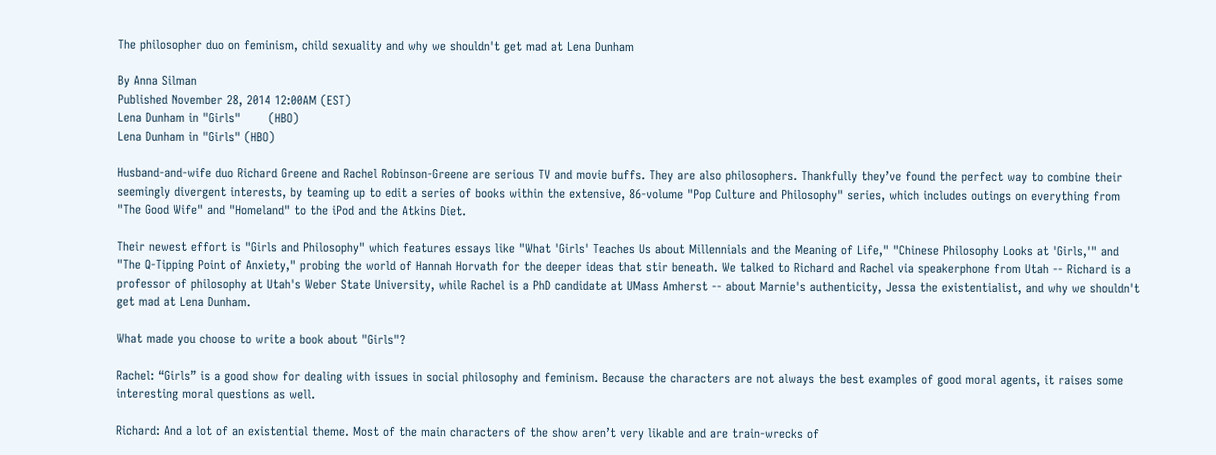The philosopher duo on feminism, child sexuality and why we shouldn't get mad at Lena Dunham

By Anna Silman
Published November 28, 2014 12:00AM (EST)
Lena Dunham in "Girls"       (HBO)
Lena Dunham in "Girls" (HBO)

Husband-and-wife duo Richard Greene and Rachel Robinson-Greene are serious TV and movie buffs. They are also philosophers. Thankfully they’ve found the perfect way to combine their seemingly divergent interests, by teaming up to edit a series of books within the extensive, 86-volume "Pop Culture and Philosophy" series, which includes outings on everything from "The Good Wife" and "Homeland" to the iPod and the Atkins Diet.

Their newest effort is "Girls and Philosophy" which features essays like "What 'Girls' Teaches Us about Millennials and the Meaning of Life," "Chinese Philosophy Looks at 'Girls,'" and "The Q-Tipping Point of Anxiety," probing the world of Hannah Horvath for the deeper ideas that stir beneath. We talked to Richard and Rachel via speakerphone from Utah -- Richard is a professor of philosophy at Utah's Weber State University, while Rachel is a PhD candidate at UMass Amherst -- about Marnie's authenticity, Jessa the existentialist, and why we shouldn't get mad at Lena Dunham.

What made you choose to write a book about "Girls"?

Rachel: “Girls” is a good show for dealing with issues in social philosophy and feminism. Because the characters are not always the best examples of good moral agents, it raises some interesting moral questions as well.

Richard: And a lot of an existential theme. Most of the main characters of the show aren’t very likable and are train-wrecks of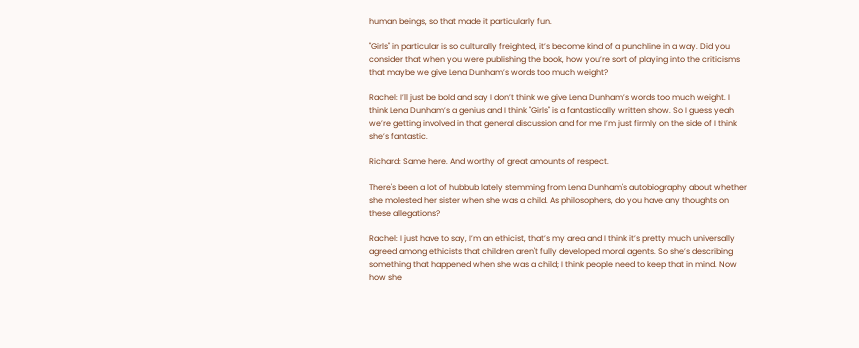human beings, so that made it particularly fun.

"Girls" in particular is so culturally freighted, it’s become kind of a punchline in a way. Did you consider that when you were publishing the book, how you’re sort of playing into the criticisms that maybe we give Lena Dunham’s words too much weight?

Rachel: I’ll just be bold and say I don’t think we give Lena Dunham’s words too much weight. I think Lena Dunham’s a genius and I think "Girls" is a fantastically written show. So I guess yeah we’re getting involved in that general discussion and for me I’m just firmly on the side of I think she’s fantastic.

Richard: Same here. And worthy of great amounts of respect.

There's been a lot of hubbub lately stemming from Lena Dunham's autobiography about whether she molested her sister when she was a child. As philosophers, do you have any thoughts on these allegations?

Rachel: I just have to say, I’m an ethicist, that’s my area and I think it’s pretty much universally agreed among ethicists that children aren't fully developed moral agents. So she’s describing something that happened when she was a child; I think people need to keep that in mind. Now how she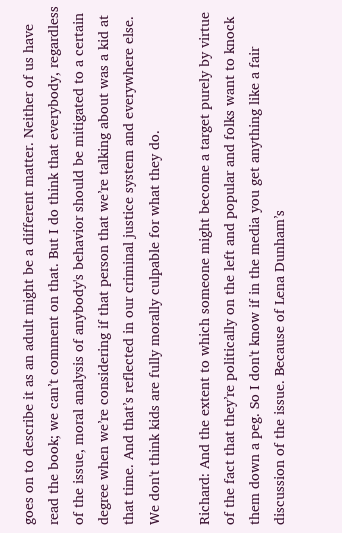goes on to describe it as an adult might be a different matter. Neither of us have read the book; we can’t comment on that. But I do think that everybody, regardless of the issue, moral analysis of anybody's behavior should be mitigated to a certain degree when we’re considering if that person that we’re talking about was a kid at that time. And that’s reflected in our criminal justice system and everywhere else. We don't think kids are fully morally culpable for what they do.

Richard: And the extent to which someone might become a target purely by virtue of the fact that they’re politically on the left and popular and folks want to knock them down a peg. So I don't know if in the media you get anything like a fair discussion of the issue. Because of Lena Dunham’s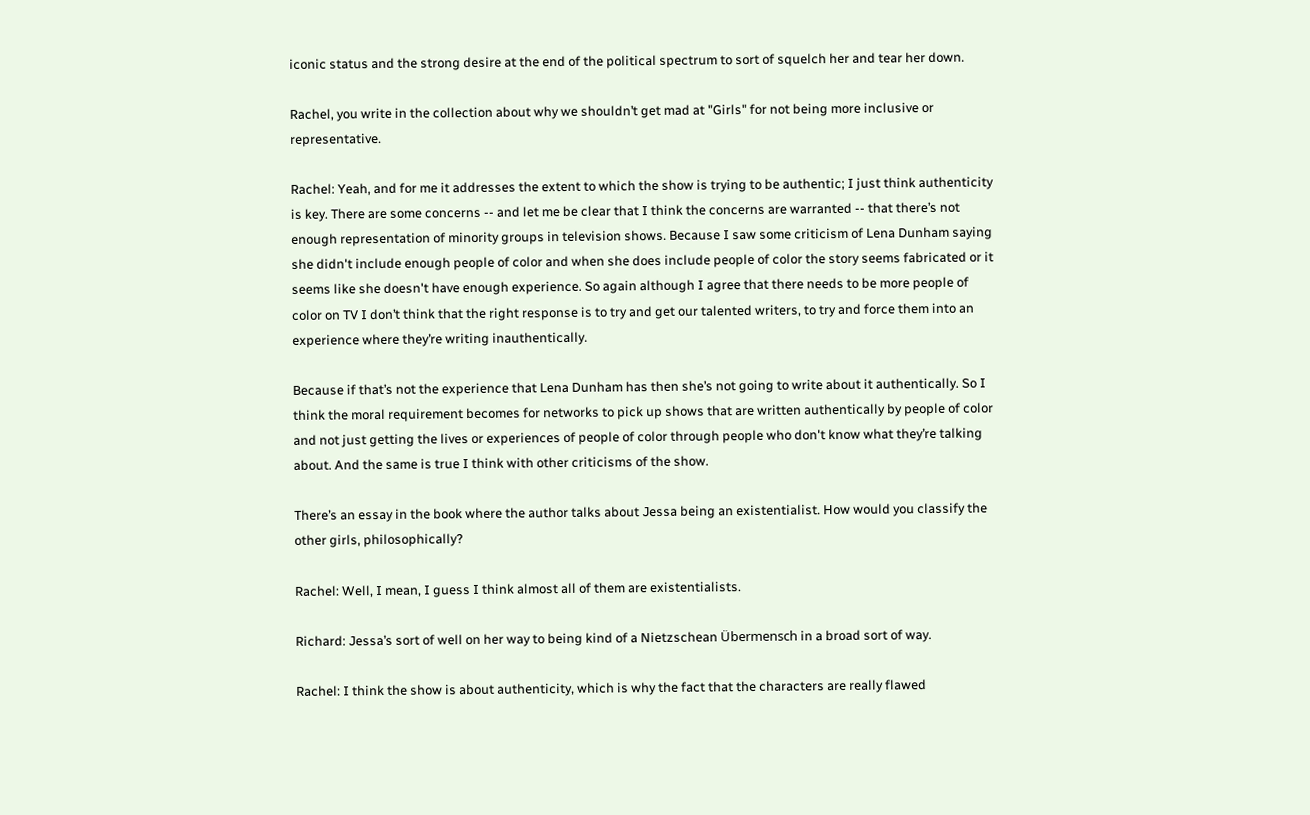iconic status and the strong desire at the end of the political spectrum to sort of squelch her and tear her down.

Rachel, you write in the collection about why we shouldn’t get mad at "Girls" for not being more inclusive or representative.

Rachel: Yeah, and for me it addresses the extent to which the show is trying to be authentic; I just think authenticity is key. There are some concerns -- and let me be clear that I think the concerns are warranted -- that there’s not enough representation of minority groups in television shows. Because I saw some criticism of Lena Dunham saying she didn't include enough people of color and when she does include people of color the story seems fabricated or it seems like she doesn't have enough experience. So again although I agree that there needs to be more people of color on TV I don’t think that the right response is to try and get our talented writers, to try and force them into an experience where they’re writing inauthentically.

Because if that’s not the experience that Lena Dunham has then she’s not going to write about it authentically. So I think the moral requirement becomes for networks to pick up shows that are written authentically by people of color and not just getting the lives or experiences of people of color through people who don't know what they’re talking about. And the same is true I think with other criticisms of the show.

There’s an essay in the book where the author talks about Jessa being an existentialist. How would you classify the other girls, philosophically?

Rachel: Well, I mean, I guess I think almost all of them are existentialists.

Richard: Jessa’s sort of well on her way to being kind of a Nietzschean Übermensch in a broad sort of way.

Rachel: I think the show is about authenticity, which is why the fact that the characters are really flawed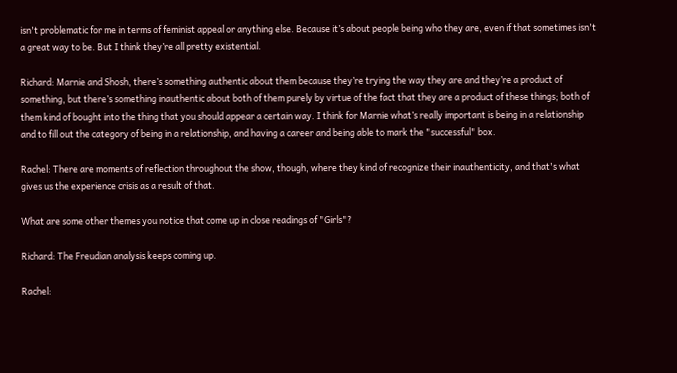isn't problematic for me in terms of feminist appeal or anything else. Because it’s about people being who they are, even if that sometimes isn't a great way to be. But I think they’re all pretty existential.

Richard: Marnie and Shosh, there’s something authentic about them because they’re trying the way they are and they’re a product of something, but there’s something inauthentic about both of them purely by virtue of the fact that they are a product of these things; both of them kind of bought into the thing that you should appear a certain way. I think for Marnie what’s really important is being in a relationship and to fill out the category of being in a relationship, and having a career and being able to mark the "successful" box.

Rachel: There are moments of reflection throughout the show, though, where they kind of recognize their inauthenticity, and that's what gives us the experience crisis as a result of that.

What are some other themes you notice that come up in close readings of "Girls"?

Richard: The Freudian analysis keeps coming up.

Rachel: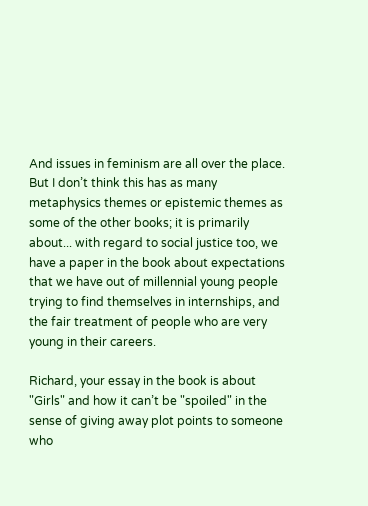And issues in feminism are all over the place. But I don’t think this has as many metaphysics themes or epistemic themes as some of the other books; it is primarily about... with regard to social justice too, we have a paper in the book about expectations that we have out of millennial young people trying to find themselves in internships, and the fair treatment of people who are very young in their careers.

Richard, your essay in the book is about "Girls" and how it can’t be "spoiled" in the sense of giving away plot points to someone who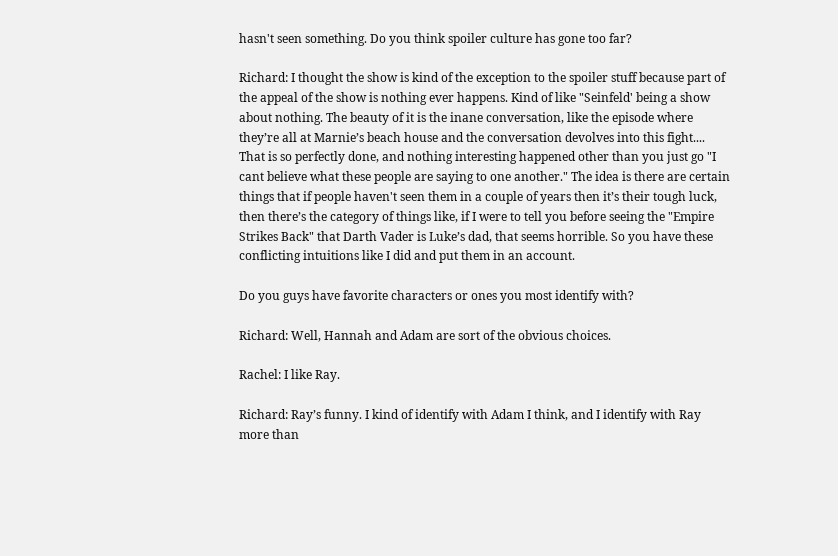hasn't seen something. Do you think spoiler culture has gone too far?

Richard: I thought the show is kind of the exception to the spoiler stuff because part of the appeal of the show is nothing ever happens. Kind of like "Seinfeld' being a show about nothing. The beauty of it is the inane conversation, like the episode where they’re all at Marnie’s beach house and the conversation devolves into this fight.... That is so perfectly done, and nothing interesting happened other than you just go "I cant believe what these people are saying to one another." The idea is there are certain things that if people haven't seen them in a couple of years then it’s their tough luck, then there’s the category of things like, if I were to tell you before seeing the "Empire Strikes Back" that Darth Vader is Luke’s dad, that seems horrible. So you have these conflicting intuitions like I did and put them in an account.

Do you guys have favorite characters or ones you most identify with?

Richard: Well, Hannah and Adam are sort of the obvious choices.

Rachel: I like Ray.

Richard: Ray’s funny. I kind of identify with Adam I think, and I identify with Ray more than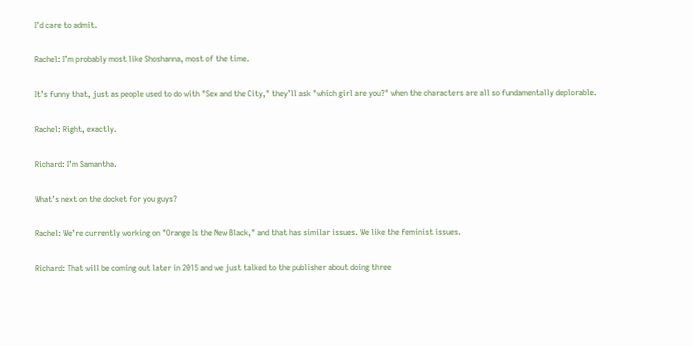I’d care to admit.

Rachel: I’m probably most like Shoshanna, most of the time.

It’s funny that, just as people used to do with "Sex and the City," they’ll ask "which girl are you?" when the characters are all so fundamentally deplorable.

Rachel: Right, exactly.

Richard: I’m Samantha.

What’s next on the docket for you guys?

Rachel: We’re currently working on "Orange Is the New Black," and that has similar issues. We like the feminist issues.

Richard: That will be coming out later in 2015 and we just talked to the publisher about doing three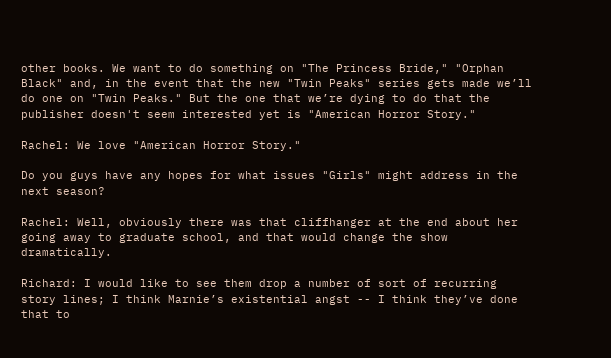other books. We want to do something on "The Princess Bride," "Orphan Black" and, in the event that the new "Twin Peaks" series gets made we’ll do one on "Twin Peaks." But the one that we’re dying to do that the publisher doesn't seem interested yet is "American Horror Story."

Rachel: We love "American Horror Story."

Do you guys have any hopes for what issues "Girls" might address in the next season?

Rachel: Well, obviously there was that cliffhanger at the end about her going away to graduate school, and that would change the show dramatically.

Richard: I would like to see them drop a number of sort of recurring story lines; I think Marnie’s existential angst -- I think they’ve done that to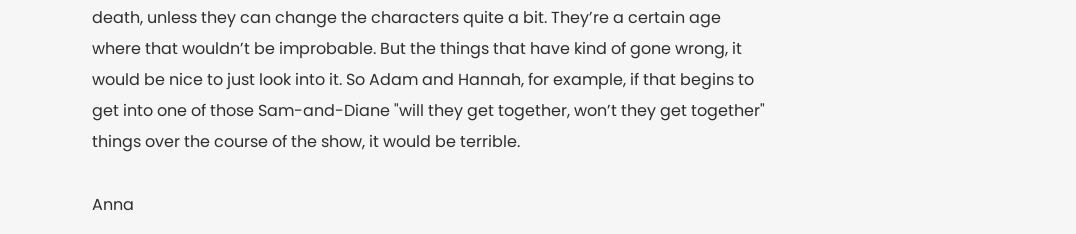death, unless they can change the characters quite a bit. They’re a certain age where that wouldn’t be improbable. But the things that have kind of gone wrong, it would be nice to just look into it. So Adam and Hannah, for example, if that begins to get into one of those Sam-and-Diane "will they get together, won’t they get together" things over the course of the show, it would be terrible.

Anna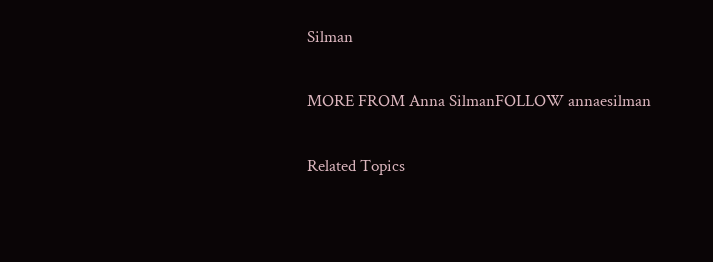Silman

MORE FROM Anna SilmanFOLLOW annaesilman

Related Topics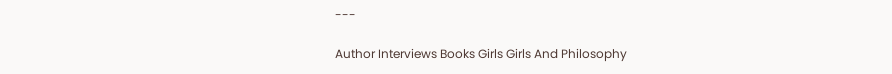---

Author Interviews Books Girls Girls And Philosophy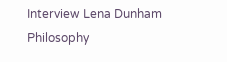Interview Lena Dunham Philosophy